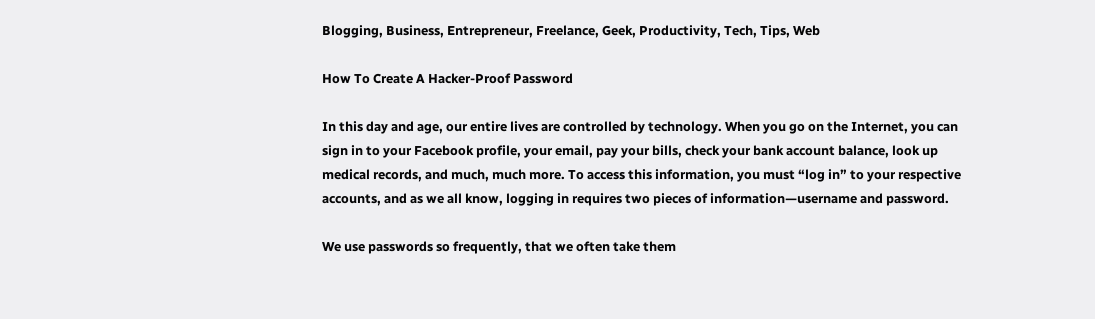Blogging, Business, Entrepreneur, Freelance, Geek, Productivity, Tech, Tips, Web

How To Create A Hacker-Proof Password

In this day and age, our entire lives are controlled by technology. When you go on the Internet, you can sign in to your Facebook profile, your email, pay your bills, check your bank account balance, look up medical records, and much, much more. To access this information, you must “log in” to your respective accounts, and as we all know, logging in requires two pieces of information—username and password.

We use passwords so frequently, that we often take them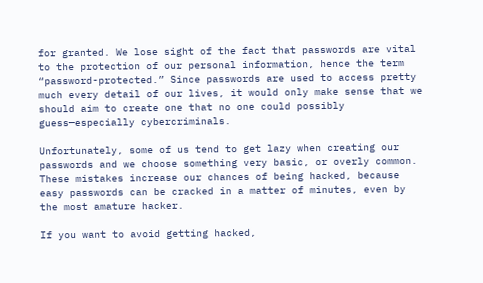for granted. We lose sight of the fact that passwords are vital to the protection of our personal information, hence the term “password-protected.” Since passwords are used to access pretty much every detail of our lives, it would only make sense that we should aim to create one that no one could possibly guess—especially cybercriminals.

Unfortunately, some of us tend to get lazy when creating our passwords and we choose something very basic, or overly common. These mistakes increase our chances of being hacked, because easy passwords can be cracked in a matter of minutes, even by the most amature hacker.

If you want to avoid getting hacked,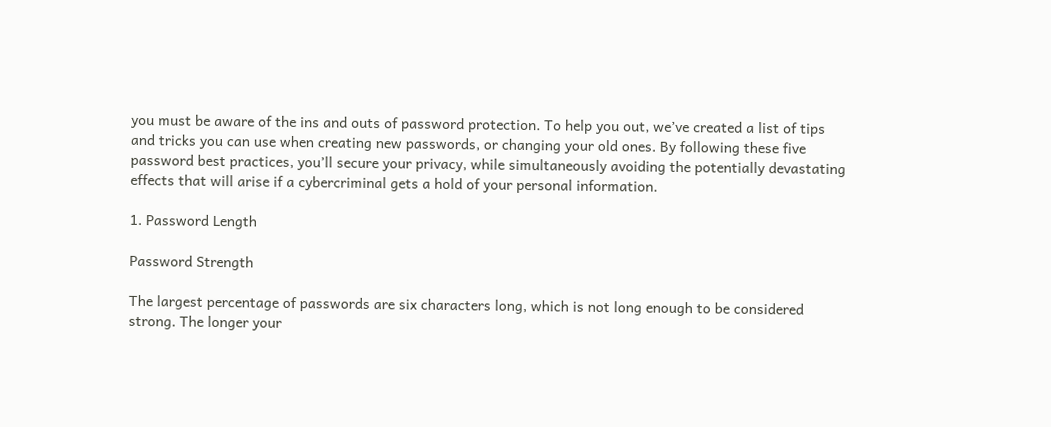you must be aware of the ins and outs of password protection. To help you out, we’ve created a list of tips and tricks you can use when creating new passwords, or changing your old ones. By following these five password best practices, you’ll secure your privacy, while simultaneously avoiding the potentially devastating effects that will arise if a cybercriminal gets a hold of your personal information.

1. Password Length

Password Strength

The largest percentage of passwords are six characters long, which is not long enough to be considered strong. The longer your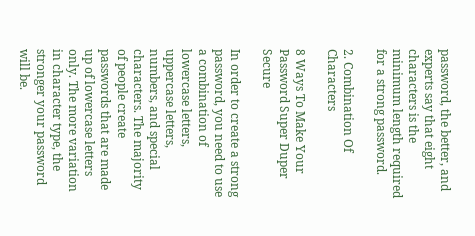password, the better, and experts say that eight characters is the minimum length required for a strong password.

2. Combination Of Characters

8 Ways To Make Your Password Super Duper Secure

In order to create a strong password, you need to use a combination of lowercase letters, uppercase letters, numbers, and special characters. The majority of people create passwords that are made up of lowercase letters only. The more variation in character type, the stronger your password will be.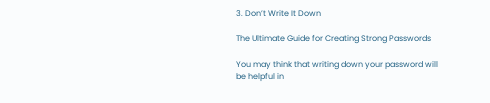3. Don’t Write It Down

The Ultimate Guide for Creating Strong Passwords

You may think that writing down your password will be helpful in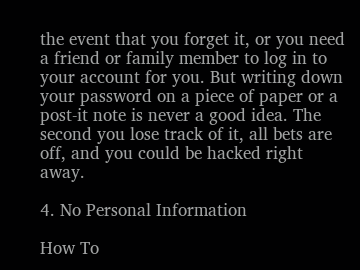the event that you forget it, or you need a friend or family member to log in to your account for you. But writing down your password on a piece of paper or a post-it note is never a good idea. The second you lose track of it, all bets are off, and you could be hacked right away.

4. No Personal Information

How To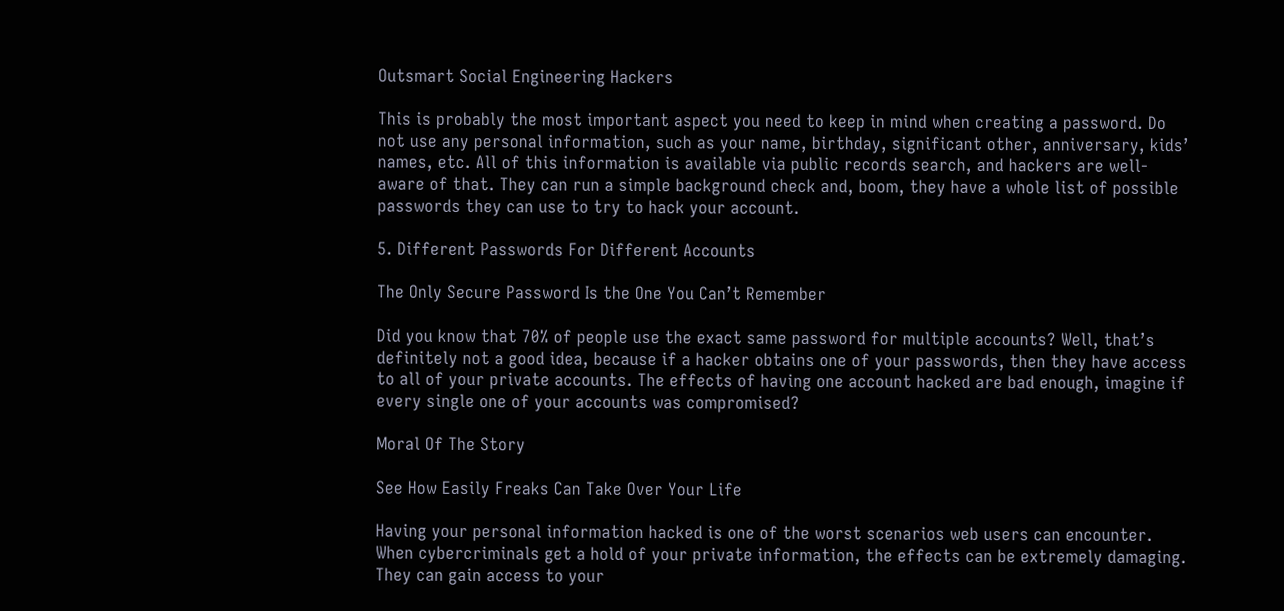Outsmart Social Engineering Hackers

This is probably the most important aspect you need to keep in mind when creating a password. Do not use any personal information, such as your name, birthday, significant other, anniversary, kids’ names, etc. All of this information is available via public records search, and hackers are well-aware of that. They can run a simple background check and, boom, they have a whole list of possible passwords they can use to try to hack your account.

5. Different Passwords For Different Accounts

The Only Secure Password Is the One You Can’t Remember

Did you know that 70% of people use the exact same password for multiple accounts? Well, that’s definitely not a good idea, because if a hacker obtains one of your passwords, then they have access to all of your private accounts. The effects of having one account hacked are bad enough, imagine if every single one of your accounts was compromised?

Moral Of The Story

See How Easily Freaks Can Take Over Your Life

Having your personal information hacked is one of the worst scenarios web users can encounter. When cybercriminals get a hold of your private information, the effects can be extremely damaging. They can gain access to your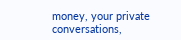money, your private conversations,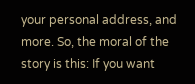your personal address, and more. So, the moral of the story is this: If you want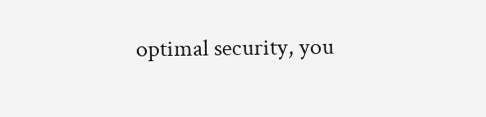optimal security, you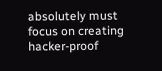absolutely must focus on creating hacker-proof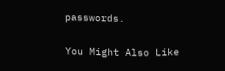passwords.

You Might Also Like